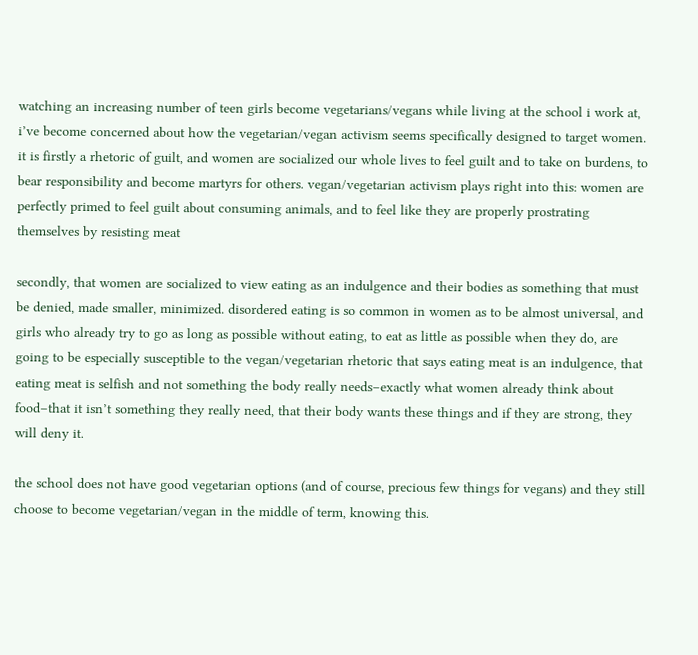watching an increasing number of teen girls become vegetarians/vegans while living at the school i work at, i’ve become concerned about how the vegetarian/vegan activism seems specifically designed to target women. it is firstly a rhetoric of guilt, and women are socialized our whole lives to feel guilt and to take on burdens, to bear responsibility and become martyrs for others. vegan/vegetarian activism plays right into this: women are perfectly primed to feel guilt about consuming animals, and to feel like they are properly prostrating themselves by resisting meat

secondly, that women are socialized to view eating as an indulgence and their bodies as something that must be denied, made smaller, minimized. disordered eating is so common in women as to be almost universal, and girls who already try to go as long as possible without eating, to eat as little as possible when they do, are going to be especially susceptible to the vegan/vegetarian rhetoric that says eating meat is an indulgence, that eating meat is selfish and not something the body really needs–exactly what women already think about food–that it isn’t something they really need, that their body wants these things and if they are strong, they will deny it.

the school does not have good vegetarian options (and of course, precious few things for vegans) and they still choose to become vegetarian/vegan in the middle of term, knowing this.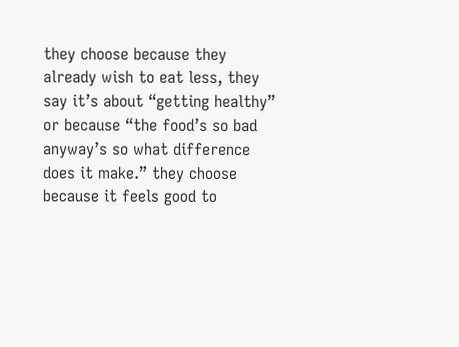they choose because they already wish to eat less, they say it’s about “getting healthy” or because “the food’s so bad anyway’s so what difference does it make.” they choose because it feels good to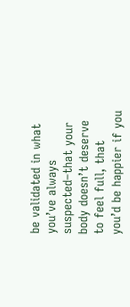be validated in what you’ve always suspected–that your body doesn’t deserve to feel full, that you’d be happier if you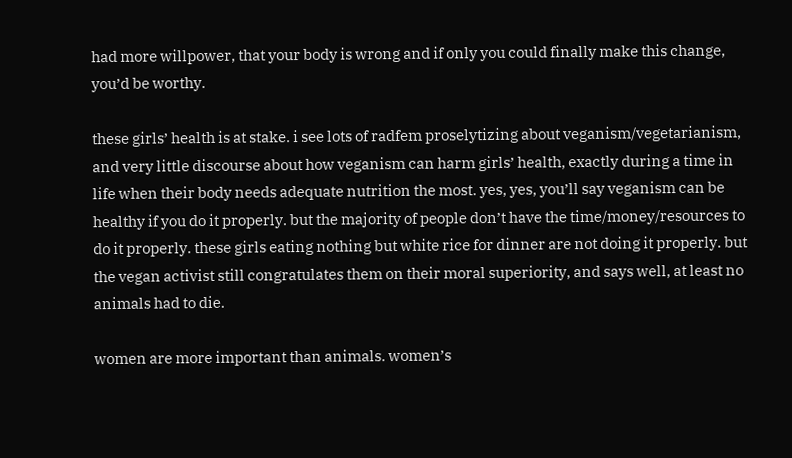had more willpower, that your body is wrong and if only you could finally make this change, you’d be worthy.

these girls’ health is at stake. i see lots of radfem proselytizing about veganism/vegetarianism, and very little discourse about how veganism can harm girls’ health, exactly during a time in life when their body needs adequate nutrition the most. yes, yes, you’ll say veganism can be healthy if you do it properly. but the majority of people don’t have the time/money/resources to do it properly. these girls eating nothing but white rice for dinner are not doing it properly. but the vegan activist still congratulates them on their moral superiority, and says well, at least no animals had to die.

women are more important than animals. women’s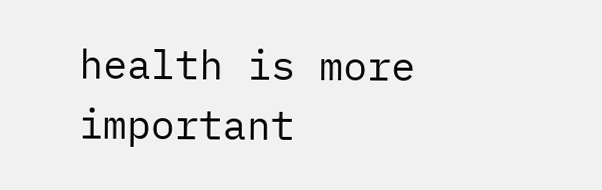health is more important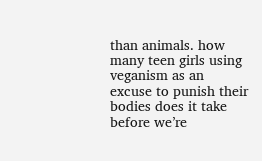than animals. how many teen girls using veganism as an excuse to punish their bodies does it take before we’re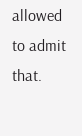allowed to admit that.